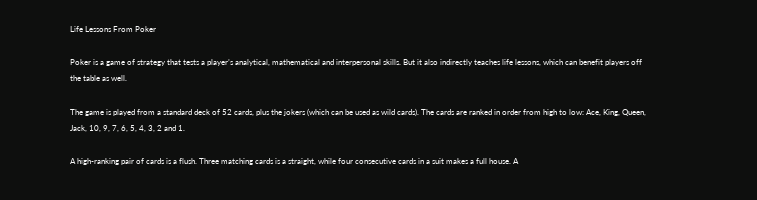Life Lessons From Poker

Poker is a game of strategy that tests a player’s analytical, mathematical and interpersonal skills. But it also indirectly teaches life lessons, which can benefit players off the table as well.

The game is played from a standard deck of 52 cards, plus the jokers (which can be used as wild cards). The cards are ranked in order from high to low: Ace, King, Queen, Jack, 10, 9, 7, 6, 5, 4, 3, 2 and 1.

A high-ranking pair of cards is a flush. Three matching cards is a straight, while four consecutive cards in a suit makes a full house. A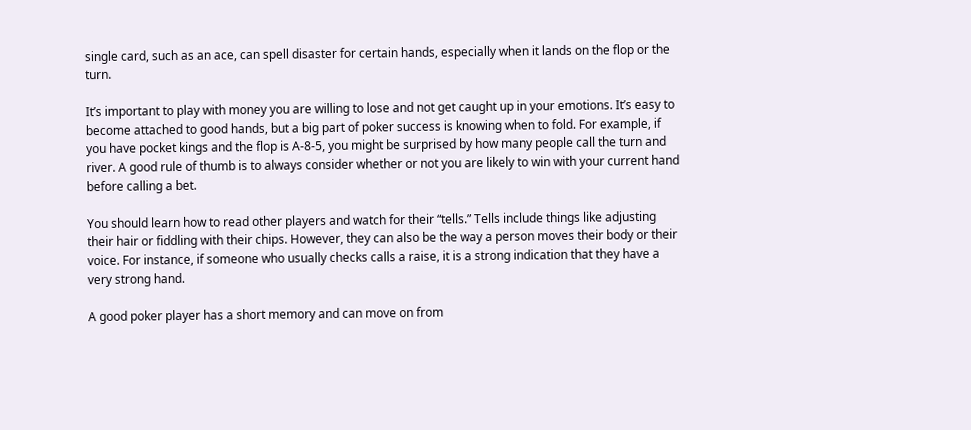single card, such as an ace, can spell disaster for certain hands, especially when it lands on the flop or the turn.

It’s important to play with money you are willing to lose and not get caught up in your emotions. It’s easy to become attached to good hands, but a big part of poker success is knowing when to fold. For example, if you have pocket kings and the flop is A-8-5, you might be surprised by how many people call the turn and river. A good rule of thumb is to always consider whether or not you are likely to win with your current hand before calling a bet.

You should learn how to read other players and watch for their “tells.” Tells include things like adjusting their hair or fiddling with their chips. However, they can also be the way a person moves their body or their voice. For instance, if someone who usually checks calls a raise, it is a strong indication that they have a very strong hand.

A good poker player has a short memory and can move on from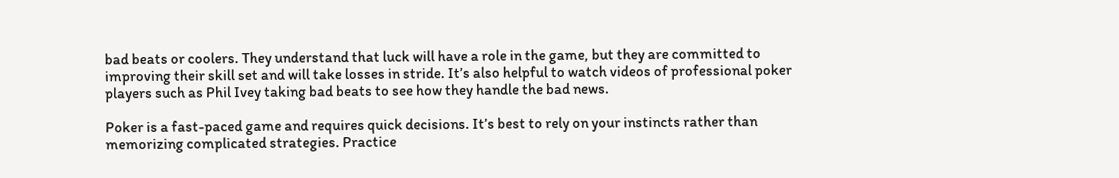bad beats or coolers. They understand that luck will have a role in the game, but they are committed to improving their skill set and will take losses in stride. It’s also helpful to watch videos of professional poker players such as Phil Ivey taking bad beats to see how they handle the bad news.

Poker is a fast-paced game and requires quick decisions. It’s best to rely on your instincts rather than memorizing complicated strategies. Practice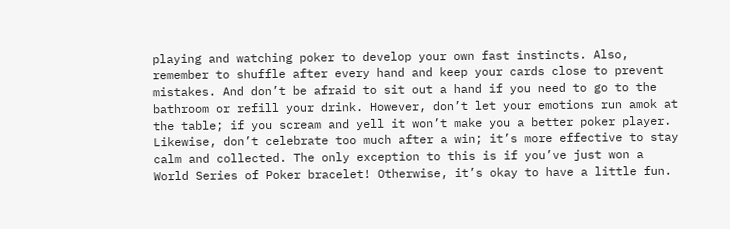playing and watching poker to develop your own fast instincts. Also, remember to shuffle after every hand and keep your cards close to prevent mistakes. And don’t be afraid to sit out a hand if you need to go to the bathroom or refill your drink. However, don’t let your emotions run amok at the table; if you scream and yell it won’t make you a better poker player. Likewise, don’t celebrate too much after a win; it’s more effective to stay calm and collected. The only exception to this is if you’ve just won a World Series of Poker bracelet! Otherwise, it’s okay to have a little fun.